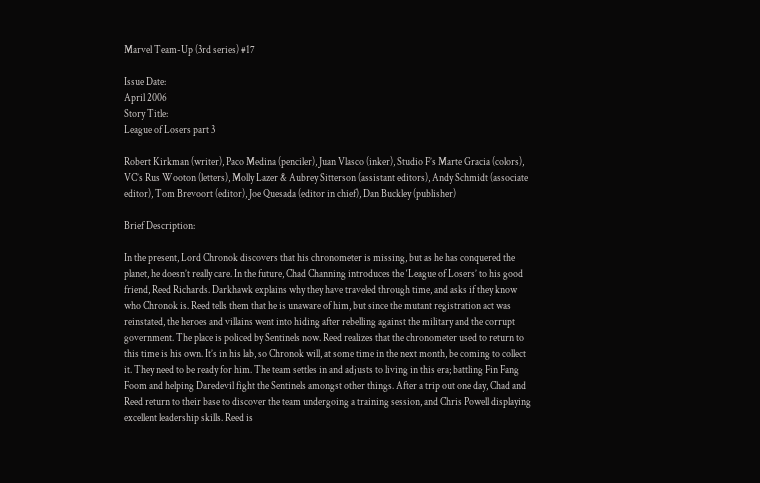Marvel Team-Up (3rd series) #17

Issue Date:
April 2006
Story Title:
League of Losers part 3

Robert Kirkman (writer), Paco Medina (penciler), Juan Vlasco (inker), Studio F’s Marte Gracia (colors), VC’s Rus Wooton (letters), Molly Lazer & Aubrey Sitterson (assistant editors), Andy Schmidt (associate editor), Tom Brevoort (editor), Joe Quesada (editor in chief), Dan Buckley (publisher)

Brief Description:

In the present, Lord Chronok discovers that his chronometer is missing, but as he has conquered the planet, he doesn’t really care. In the future, Chad Channing introduces the ‘League of Losers’ to his good friend, Reed Richards. Darkhawk explains why they have traveled through time, and asks if they know who Chronok is. Reed tells them that he is unaware of him, but since the mutant registration act was reinstated, the heroes and villains went into hiding after rebelling against the military and the corrupt government. The place is policed by Sentinels now. Reed realizes that the chronometer used to return to this time is his own. It’s in his lab, so Chronok will, at some time in the next month, be coming to collect it. They need to be ready for him. The team settles in and adjusts to living in this era; battling Fin Fang Foom and helping Daredevil fight the Sentinels amongst other things. After a trip out one day, Chad and Reed return to their base to discover the team undergoing a training session, and Chris Powell displaying excellent leadership skills. Reed is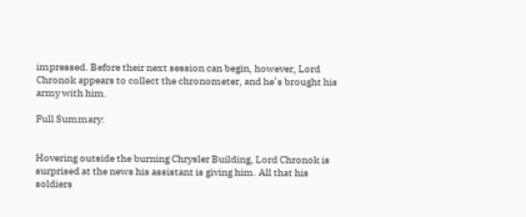impressed. Before their next session can begin, however, Lord Chronok appears to collect the chronometer, and he’s brought his army with him.

Full Summary:


Hovering outside the burning Chrysler Building, Lord Chronok is surprised at the news his assistant is giving him. All that his soldiers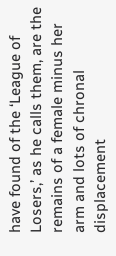have found of the ‘League of Losers,’ as he calls them, are the remains of a female minus her arm and lots of chronal displacement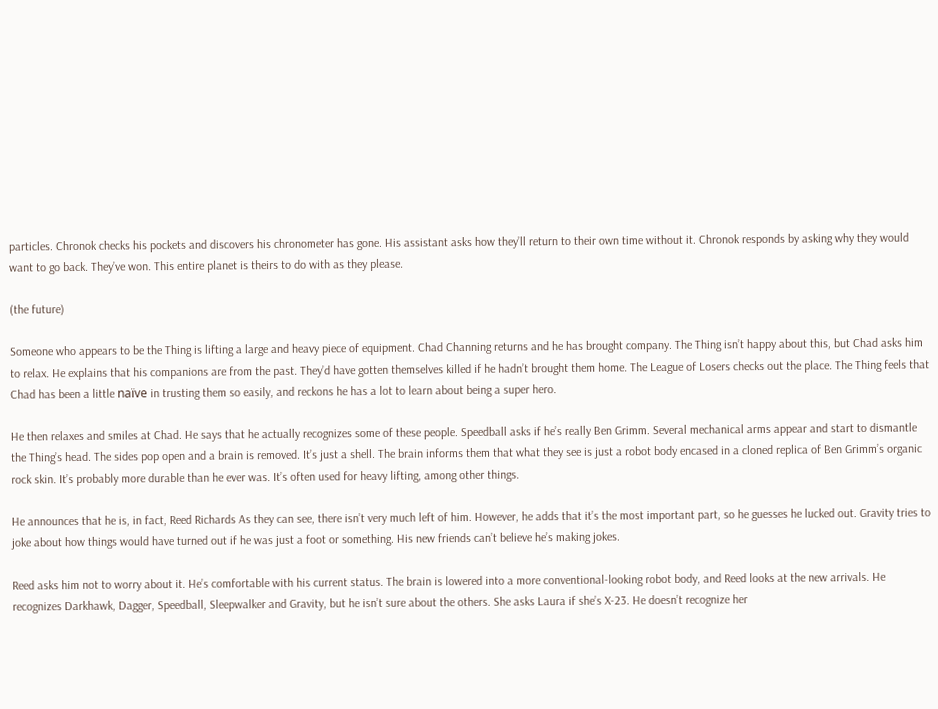particles. Chronok checks his pockets and discovers his chronometer has gone. His assistant asks how they’ll return to their own time without it. Chronok responds by asking why they would want to go back. They’ve won. This entire planet is theirs to do with as they please.

(the future)

Someone who appears to be the Thing is lifting a large and heavy piece of equipment. Chad Channing returns and he has brought company. The Thing isn’t happy about this, but Chad asks him to relax. He explains that his companions are from the past. They’d have gotten themselves killed if he hadn’t brought them home. The League of Losers checks out the place. The Thing feels that Chad has been a little naïve in trusting them so easily, and reckons he has a lot to learn about being a super hero.

He then relaxes and smiles at Chad. He says that he actually recognizes some of these people. Speedball asks if he’s really Ben Grimm. Several mechanical arms appear and start to dismantle the Thing’s head. The sides pop open and a brain is removed. It’s just a shell. The brain informs them that what they see is just a robot body encased in a cloned replica of Ben Grimm’s organic rock skin. It’s probably more durable than he ever was. It’s often used for heavy lifting, among other things.

He announces that he is, in fact, Reed Richards As they can see, there isn’t very much left of him. However, he adds that it’s the most important part, so he guesses he lucked out. Gravity tries to joke about how things would have turned out if he was just a foot or something. His new friends can’t believe he’s making jokes.

Reed asks him not to worry about it. He’s comfortable with his current status. The brain is lowered into a more conventional-looking robot body, and Reed looks at the new arrivals. He recognizes Darkhawk, Dagger, Speedball, Sleepwalker and Gravity, but he isn’t sure about the others. She asks Laura if she’s X-23. He doesn’t recognize her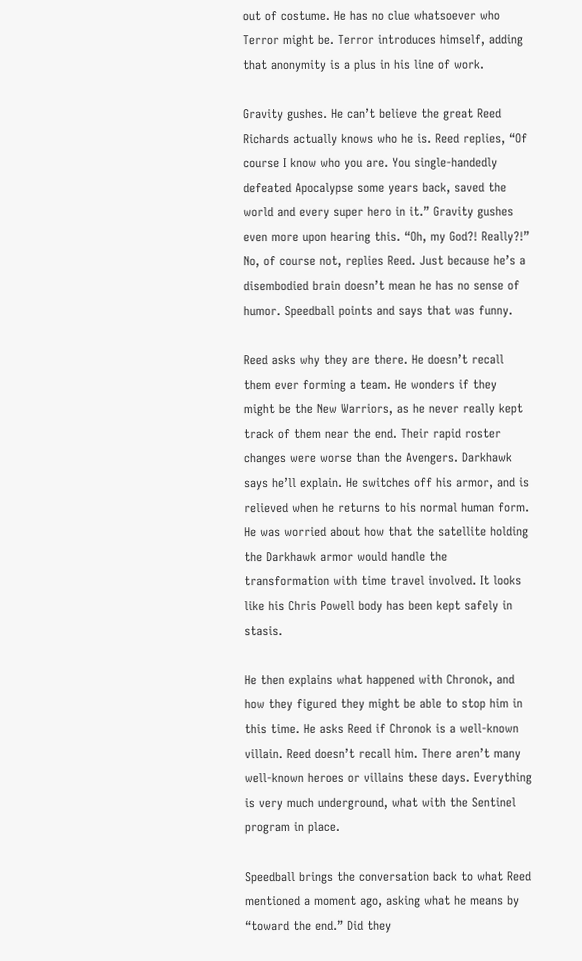out of costume. He has no clue whatsoever who Terror might be. Terror introduces himself, adding that anonymity is a plus in his line of work.

Gravity gushes. He can’t believe the great Reed Richards actually knows who he is. Reed replies, “Of course I know who you are. You single-handedly defeated Apocalypse some years back, saved the world and every super hero in it.” Gravity gushes even more upon hearing this. “Oh, my God?! Really?!” No, of course not, replies Reed. Just because he’s a disembodied brain doesn’t mean he has no sense of humor. Speedball points and says that was funny.

Reed asks why they are there. He doesn’t recall them ever forming a team. He wonders if they might be the New Warriors, as he never really kept track of them near the end. Their rapid roster changes were worse than the Avengers. Darkhawk says he’ll explain. He switches off his armor, and is relieved when he returns to his normal human form. He was worried about how that the satellite holding the Darkhawk armor would handle the transformation with time travel involved. It looks like his Chris Powell body has been kept safely in stasis.

He then explains what happened with Chronok, and how they figured they might be able to stop him in this time. He asks Reed if Chronok is a well-known villain. Reed doesn’t recall him. There aren’t many well-known heroes or villains these days. Everything is very much underground, what with the Sentinel program in place.

Speedball brings the conversation back to what Reed mentioned a moment ago, asking what he means by “toward the end.” Did they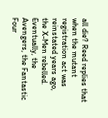all die? Reed replies that when the mutant registration act was reinstated years ago, the X-Men rebelled. Eventually, the Avengers, the Fantastic Four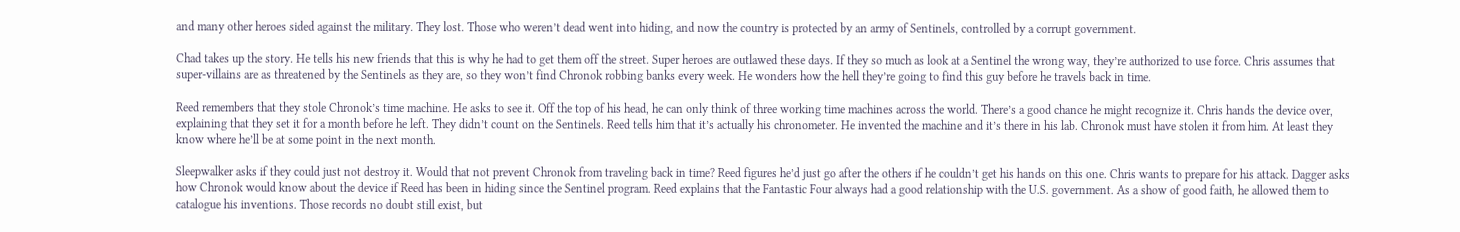and many other heroes sided against the military. They lost. Those who weren’t dead went into hiding, and now the country is protected by an army of Sentinels, controlled by a corrupt government.

Chad takes up the story. He tells his new friends that this is why he had to get them off the street. Super heroes are outlawed these days. If they so much as look at a Sentinel the wrong way, they’re authorized to use force. Chris assumes that super-villains are as threatened by the Sentinels as they are, so they won’t find Chronok robbing banks every week. He wonders how the hell they’re going to find this guy before he travels back in time.

Reed remembers that they stole Chronok’s time machine. He asks to see it. Off the top of his head, he can only think of three working time machines across the world. There’s a good chance he might recognize it. Chris hands the device over, explaining that they set it for a month before he left. They didn’t count on the Sentinels. Reed tells him that it’s actually his chronometer. He invented the machine and it’s there in his lab. Chronok must have stolen it from him. At least they know where he’ll be at some point in the next month.

Sleepwalker asks if they could just not destroy it. Would that not prevent Chronok from traveling back in time? Reed figures he’d just go after the others if he couldn’t get his hands on this one. Chris wants to prepare for his attack. Dagger asks how Chronok would know about the device if Reed has been in hiding since the Sentinel program. Reed explains that the Fantastic Four always had a good relationship with the U.S. government. As a show of good faith, he allowed them to catalogue his inventions. Those records no doubt still exist, but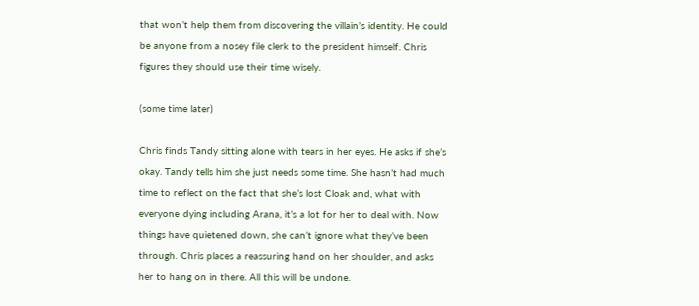that won’t help them from discovering the villain’s identity. He could be anyone from a nosey file clerk to the president himself. Chris figures they should use their time wisely.

(some time later)

Chris finds Tandy sitting alone with tears in her eyes. He asks if she’s okay. Tandy tells him she just needs some time. She hasn’t had much time to reflect on the fact that she’s lost Cloak and, what with everyone dying including Arana, it’s a lot for her to deal with. Now things have quietened down, she can’t ignore what they’ve been through. Chris places a reassuring hand on her shoulder, and asks her to hang on in there. All this will be undone.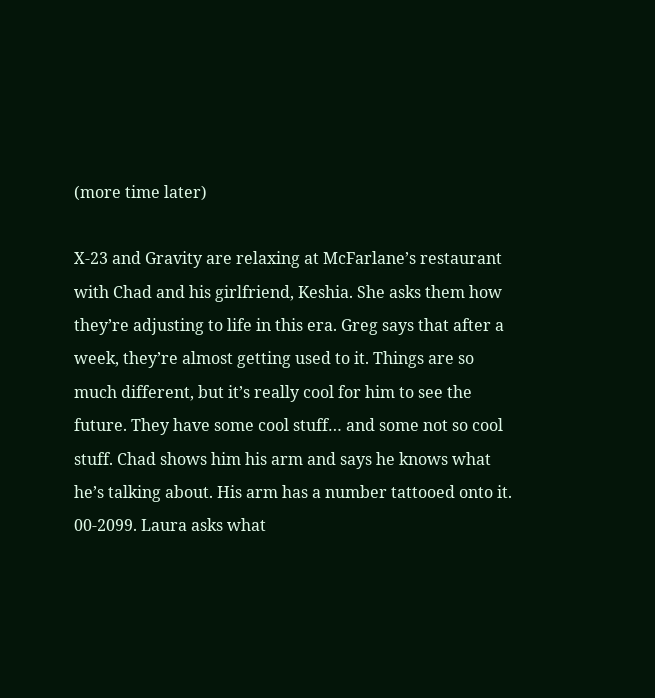(more time later)

X-23 and Gravity are relaxing at McFarlane’s restaurant with Chad and his girlfriend, Keshia. She asks them how they’re adjusting to life in this era. Greg says that after a week, they’re almost getting used to it. Things are so much different, but it’s really cool for him to see the future. They have some cool stuff… and some not so cool stuff. Chad shows him his arm and says he knows what he’s talking about. His arm has a number tattooed onto it. 00-2099. Laura asks what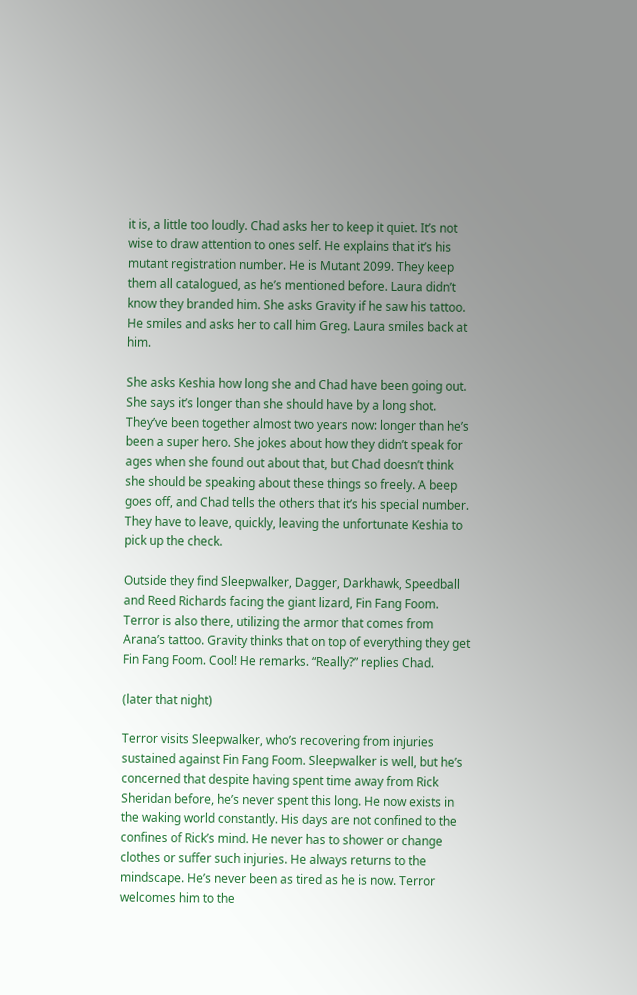it is, a little too loudly. Chad asks her to keep it quiet. It’s not wise to draw attention to ones self. He explains that it’s his mutant registration number. He is Mutant 2099. They keep them all catalogued, as he’s mentioned before. Laura didn’t know they branded him. She asks Gravity if he saw his tattoo. He smiles and asks her to call him Greg. Laura smiles back at him.

She asks Keshia how long she and Chad have been going out. She says it’s longer than she should have by a long shot. They’ve been together almost two years now: longer than he’s been a super hero. She jokes about how they didn’t speak for ages when she found out about that, but Chad doesn’t think she should be speaking about these things so freely. A beep goes off, and Chad tells the others that it’s his special number. They have to leave, quickly, leaving the unfortunate Keshia to pick up the check.

Outside they find Sleepwalker, Dagger, Darkhawk, Speedball and Reed Richards facing the giant lizard, Fin Fang Foom. Terror is also there, utilizing the armor that comes from Arana’s tattoo. Gravity thinks that on top of everything they get Fin Fang Foom. Cool! He remarks. “Really?” replies Chad.

(later that night)

Terror visits Sleepwalker, who’s recovering from injuries sustained against Fin Fang Foom. Sleepwalker is well, but he’s concerned that despite having spent time away from Rick Sheridan before, he’s never spent this long. He now exists in the waking world constantly. His days are not confined to the confines of Rick’s mind. He never has to shower or change clothes or suffer such injuries. He always returns to the mindscape. He’s never been as tired as he is now. Terror welcomes him to the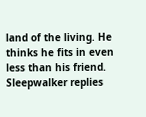land of the living. He thinks he fits in even less than his friend. Sleepwalker replies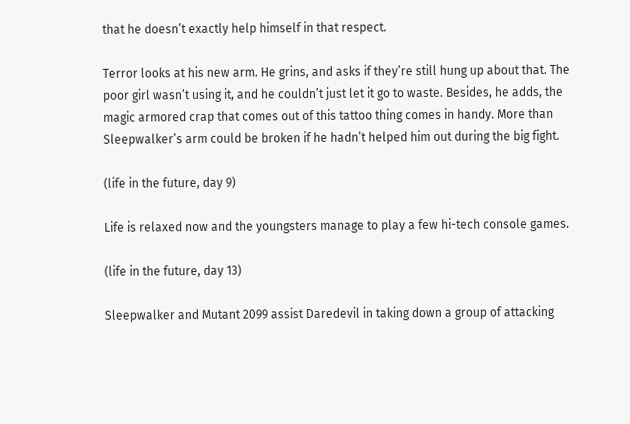that he doesn’t exactly help himself in that respect.

Terror looks at his new arm. He grins, and asks if they’re still hung up about that. The poor girl wasn’t using it, and he couldn’t just let it go to waste. Besides, he adds, the magic armored crap that comes out of this tattoo thing comes in handy. More than Sleepwalker’s arm could be broken if he hadn’t helped him out during the big fight.

(life in the future, day 9)

Life is relaxed now and the youngsters manage to play a few hi-tech console games.

(life in the future, day 13)

Sleepwalker and Mutant 2099 assist Daredevil in taking down a group of attacking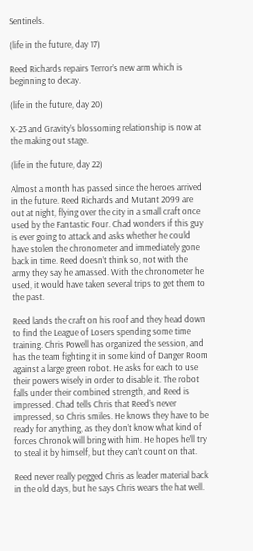Sentinels.

(life in the future, day 17)

Reed Richards repairs Terror’s new arm which is beginning to decay.

(life in the future, day 20)

X-23 and Gravity’s blossoming relationship is now at the making out stage.

(life in the future, day 22)

Almost a month has passed since the heroes arrived in the future. Reed Richards and Mutant 2099 are out at night, flying over the city in a small craft once used by the Fantastic Four. Chad wonders if this guy is ever going to attack and asks whether he could have stolen the chronometer and immediately gone back in time. Reed doesn’t think so, not with the army they say he amassed. With the chronometer he used, it would have taken several trips to get them to the past.

Reed lands the craft on his roof and they head down to find the League of Losers spending some time training. Chris Powell has organized the session, and has the team fighting it in some kind of Danger Room against a large green robot. He asks for each to use their powers wisely in order to disable it. The robot falls under their combined strength, and Reed is impressed. Chad tells Chris that Reed’s never impressed, so Chris smiles. He knows they have to be ready for anything, as they don’t know what kind of forces Chronok will bring with him. He hopes he’ll try to steal it by himself, but they can’t count on that.

Reed never really pegged Chris as leader material back in the old days, but he says Chris wears the hat well.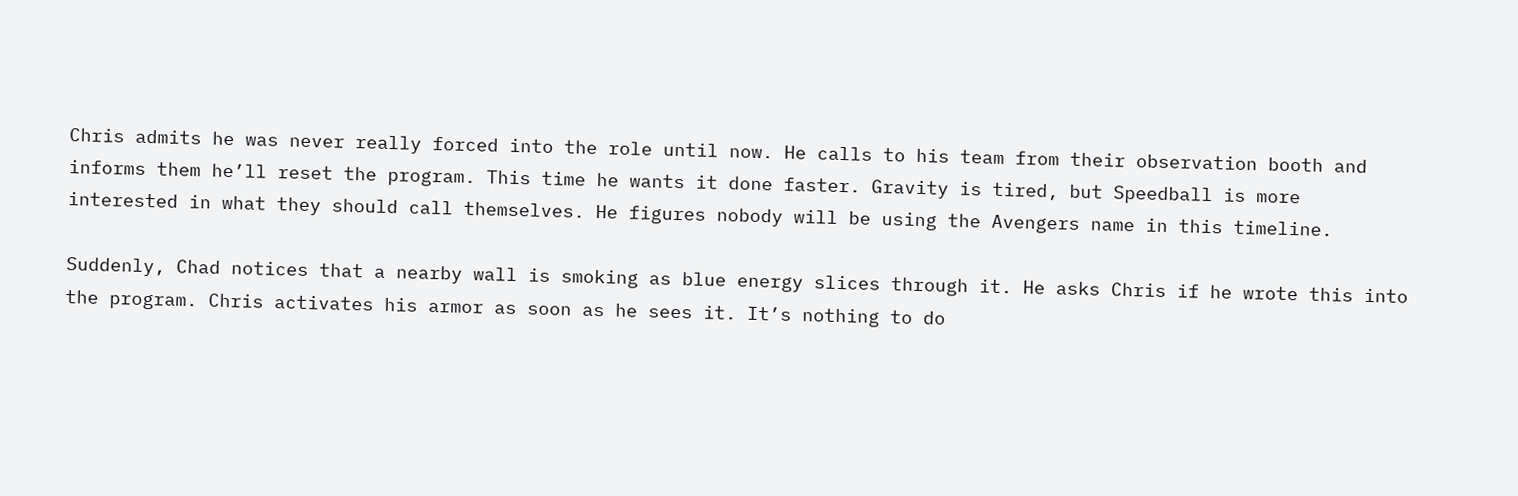Chris admits he was never really forced into the role until now. He calls to his team from their observation booth and informs them he’ll reset the program. This time he wants it done faster. Gravity is tired, but Speedball is more interested in what they should call themselves. He figures nobody will be using the Avengers name in this timeline.

Suddenly, Chad notices that a nearby wall is smoking as blue energy slices through it. He asks Chris if he wrote this into the program. Chris activates his armor as soon as he sees it. It’s nothing to do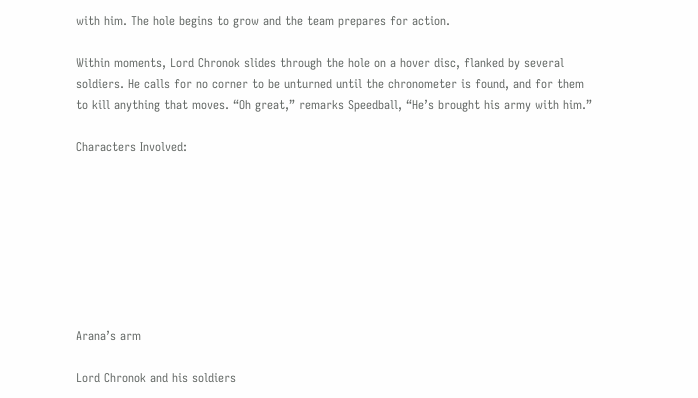with him. The hole begins to grow and the team prepares for action.

Within moments, Lord Chronok slides through the hole on a hover disc, flanked by several soldiers. He calls for no corner to be unturned until the chronometer is found, and for them to kill anything that moves. “Oh great,” remarks Speedball, “He’s brought his army with him.”

Characters Involved:








Arana’s arm

Lord Chronok and his soldiers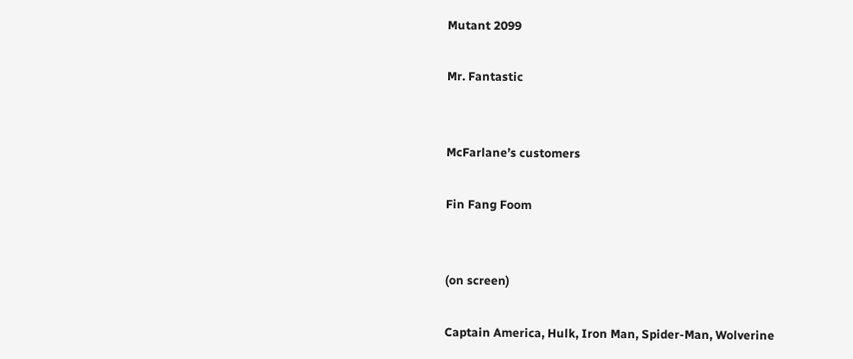Mutant 2099

Mr. Fantastic


McFarlane’s customers

Fin Fang Foom


(on screen)

Captain America, Hulk, Iron Man, Spider-Man, Wolverine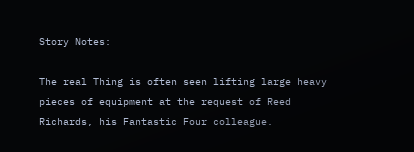Story Notes:

The real Thing is often seen lifting large heavy pieces of equipment at the request of Reed Richards, his Fantastic Four colleague.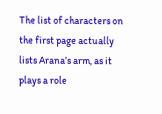The list of characters on the first page actually lists Arana’s arm, as it plays a role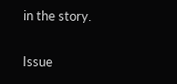in the story.

Issue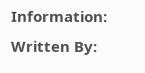Information:
Written By: